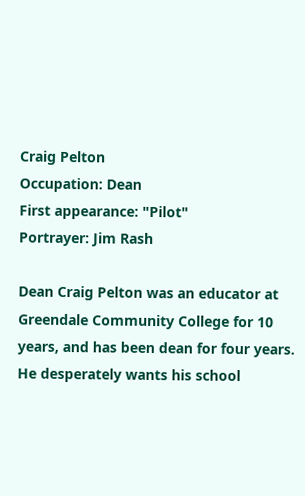Craig Pelton
Occupation: Dean
First appearance: "Pilot"
Portrayer: Jim Rash

Dean Craig Pelton was an educator at Greendale Community College for 10 years, and has been dean for four years. He desperately wants his school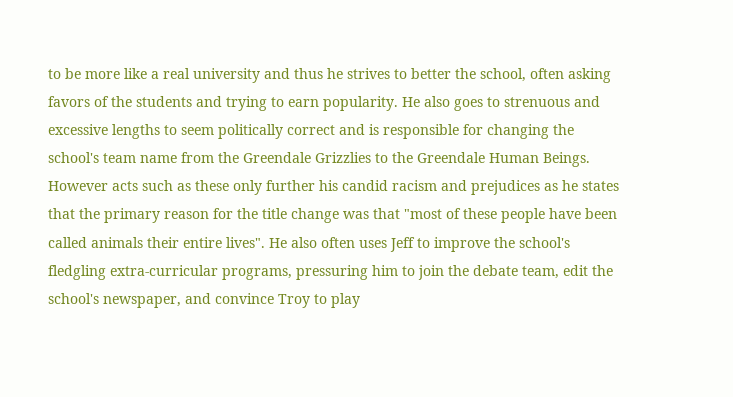to be more like a real university and thus he strives to better the school, often asking favors of the students and trying to earn popularity. He also goes to strenuous and excessive lengths to seem politically correct and is responsible for changing the school's team name from the Greendale Grizzlies to the Greendale Human Beings. However acts such as these only further his candid racism and prejudices as he states that the primary reason for the title change was that "most of these people have been called animals their entire lives". He also often uses Jeff to improve the school's fledgling extra-curricular programs, pressuring him to join the debate team, edit the school's newspaper, and convince Troy to play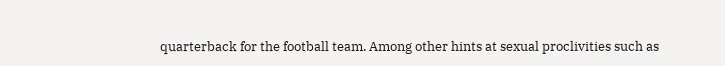quarterback for the football team. Among other hints at sexual proclivities such as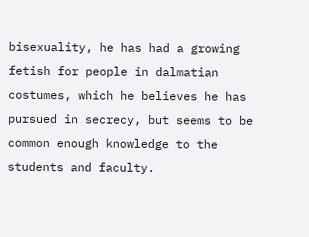bisexuality, he has had a growing fetish for people in dalmatian costumes, which he believes he has pursued in secrecy, but seems to be common enough knowledge to the students and faculty.